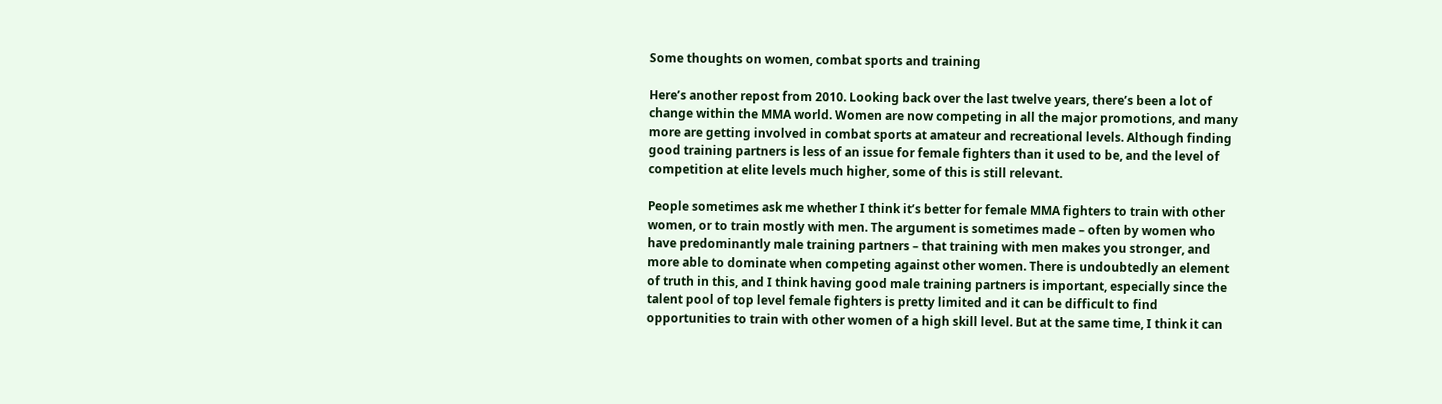Some thoughts on women, combat sports and training

Here’s another repost from 2010. Looking back over the last twelve years, there’s been a lot of change within the MMA world. Women are now competing in all the major promotions, and many more are getting involved in combat sports at amateur and recreational levels. Although finding good training partners is less of an issue for female fighters than it used to be, and the level of competition at elite levels much higher, some of this is still relevant.

People sometimes ask me whether I think it’s better for female MMA fighters to train with other women, or to train mostly with men. The argument is sometimes made – often by women who have predominantly male training partners – that training with men makes you stronger, and more able to dominate when competing against other women. There is undoubtedly an element of truth in this, and I think having good male training partners is important, especially since the talent pool of top level female fighters is pretty limited and it can be difficult to find opportunities to train with other women of a high skill level. But at the same time, I think it can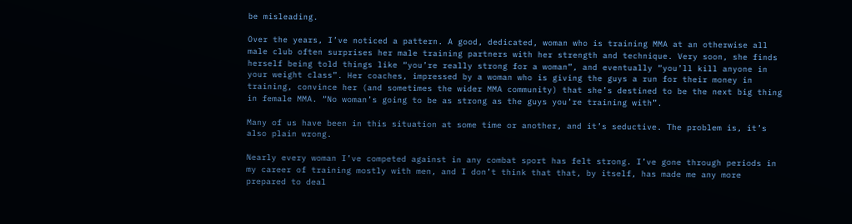be misleading.

Over the years, I’ve noticed a pattern. A good, dedicated, woman who is training MMA at an otherwise all male club often surprises her male training partners with her strength and technique. Very soon, she finds herself being told things like “you’re really strong for a woman”, and eventually “you’ll kill anyone in your weight class”. Her coaches, impressed by a woman who is giving the guys a run for their money in training, convince her (and sometimes the wider MMA community) that she’s destined to be the next big thing in female MMA. “No woman’s going to be as strong as the guys you’re training with”.

Many of us have been in this situation at some time or another, and it’s seductive. The problem is, it’s also plain wrong.

Nearly every woman I’ve competed against in any combat sport has felt strong. I’ve gone through periods in my career of training mostly with men, and I don’t think that that, by itself, has made me any more prepared to deal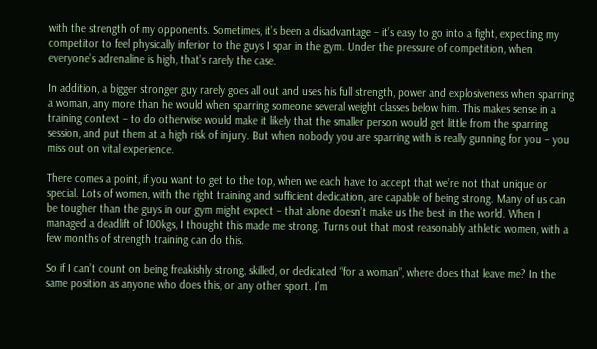with the strength of my opponents. Sometimes, it’s been a disadvantage – it’s easy to go into a fight, expecting my competitor to feel physically inferior to the guys I spar in the gym. Under the pressure of competition, when everyone’s adrenaline is high, that’s rarely the case.

In addition, a bigger stronger guy rarely goes all out and uses his full strength, power and explosiveness when sparring a woman, any more than he would when sparring someone several weight classes below him. This makes sense in a training context – to do otherwise would make it likely that the smaller person would get little from the sparring session, and put them at a high risk of injury. But when nobody you are sparring with is really gunning for you – you miss out on vital experience.

There comes a point, if you want to get to the top, when we each have to accept that we’re not that unique or special. Lots of women, with the right training and sufficient dedication, are capable of being strong. Many of us can be tougher than the guys in our gym might expect – that alone doesn’t make us the best in the world. When I managed a deadlift of 100kgs, I thought this made me strong. Turns out that most reasonably athletic women, with a few months of strength training can do this.

So if I can’t count on being freakishly strong, skilled, or dedicated “for a woman”, where does that leave me? In the same position as anyone who does this, or any other sport. I’m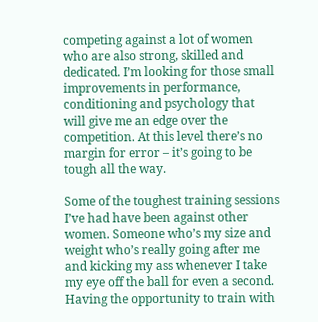competing against a lot of women who are also strong, skilled and dedicated. I’m looking for those small improvements in performance, conditioning and psychology that will give me an edge over the competition. At this level there’s no margin for error – it’s going to be tough all the way.

Some of the toughest training sessions I’ve had have been against other women. Someone who’s my size and weight who’s really going after me and kicking my ass whenever I take my eye off the ball for even a second. Having the opportunity to train with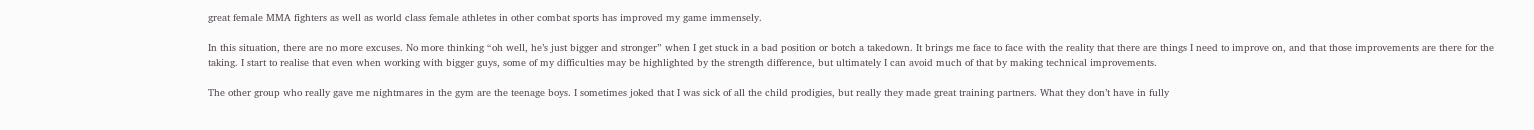great female MMA fighters as well as world class female athletes in other combat sports has improved my game immensely.

In this situation, there are no more excuses. No more thinking “oh well, he’s just bigger and stronger” when I get stuck in a bad position or botch a takedown. It brings me face to face with the reality that there are things I need to improve on, and that those improvements are there for the taking. I start to realise that even when working with bigger guys, some of my difficulties may be highlighted by the strength difference, but ultimately I can avoid much of that by making technical improvements.

The other group who really gave me nightmares in the gym are the teenage boys. I sometimes joked that I was sick of all the child prodigies, but really they made great training partners. What they don’t have in fully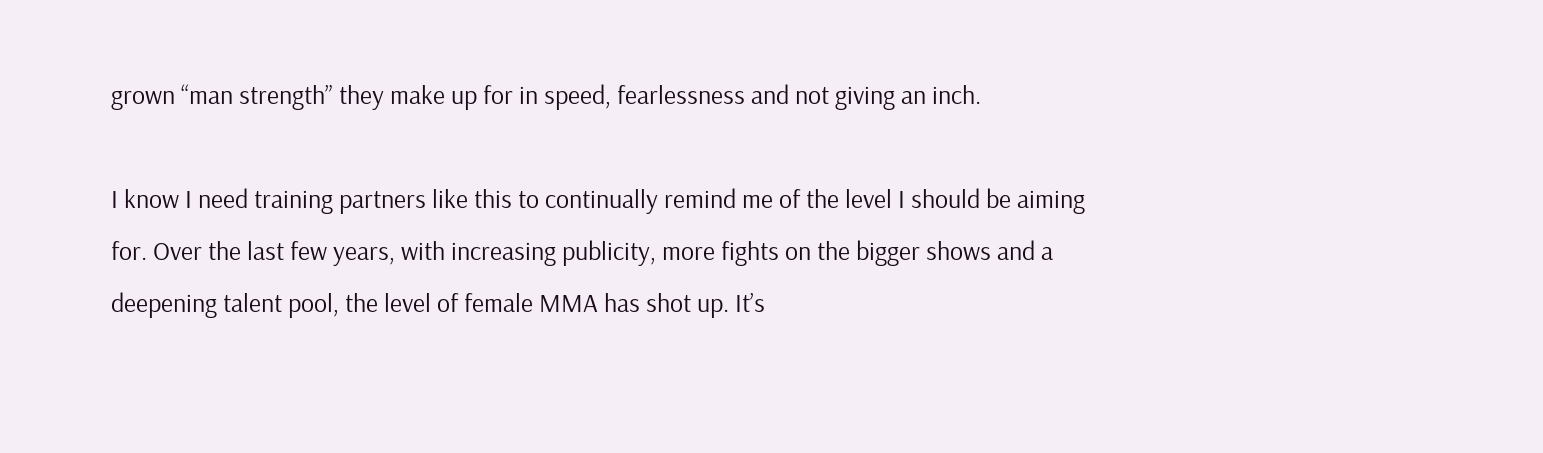grown “man strength” they make up for in speed, fearlessness and not giving an inch.

I know I need training partners like this to continually remind me of the level I should be aiming for. Over the last few years, with increasing publicity, more fights on the bigger shows and a deepening talent pool, the level of female MMA has shot up. It’s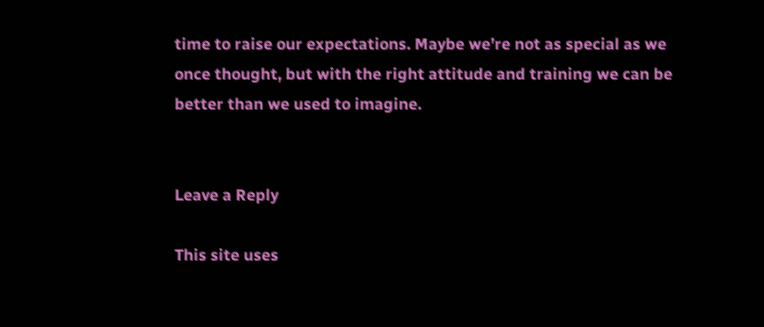time to raise our expectations. Maybe we’re not as special as we once thought, but with the right attitude and training we can be better than we used to imagine.


Leave a Reply

This site uses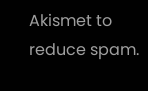Akismet to reduce spam.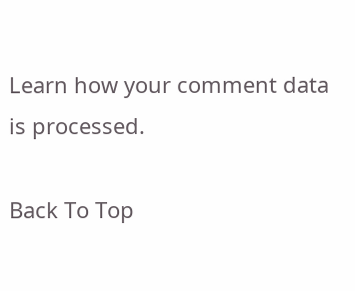Learn how your comment data is processed.

Back To Top